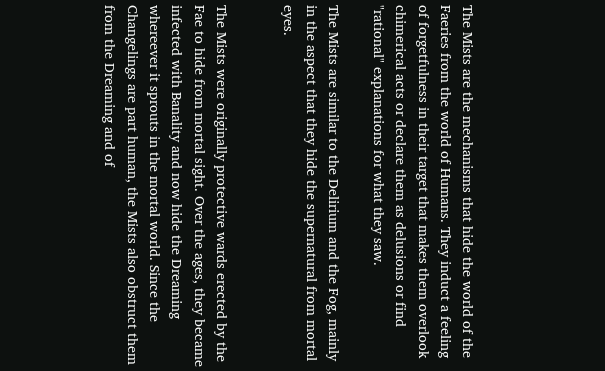The Mists are the mechanisms that hide the world of the Faeries from the world of Humans. They induct a feeling of forgetfulness in their target that makes them overlook chimerical acts or declare them as delusions or find "rational" explanations for what they saw.

The Mists are similar to the Delirium and the Fog, mainly in the aspect that they hide the supernatural from mortal eyes.


The Mists were originally protective wards erected by the Fae to hide from mortal sight. Over the ages, they became infected with Banality and now hide the Dreaming whereever it sprouts in the mortal world. Since the Changelings are part human, the Mists also obstruct them from the Dreaming and of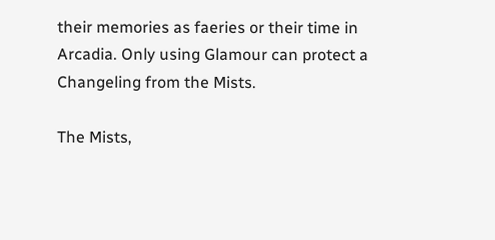their memories as faeries or their time in Arcadia. Only using Glamour can protect a Changeling from the Mists.

The Mists,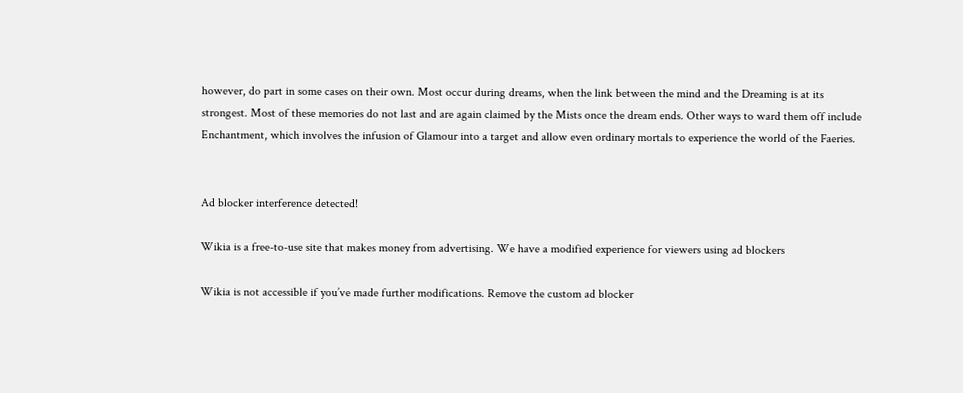however, do part in some cases on their own. Most occur during dreams, when the link between the mind and the Dreaming is at its strongest. Most of these memories do not last and are again claimed by the Mists once the dream ends. Other ways to ward them off include Enchantment, which involves the infusion of Glamour into a target and allow even ordinary mortals to experience the world of the Faeries.


Ad blocker interference detected!

Wikia is a free-to-use site that makes money from advertising. We have a modified experience for viewers using ad blockers

Wikia is not accessible if you’ve made further modifications. Remove the custom ad blocker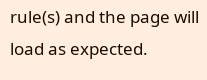rule(s) and the page will load as expected.